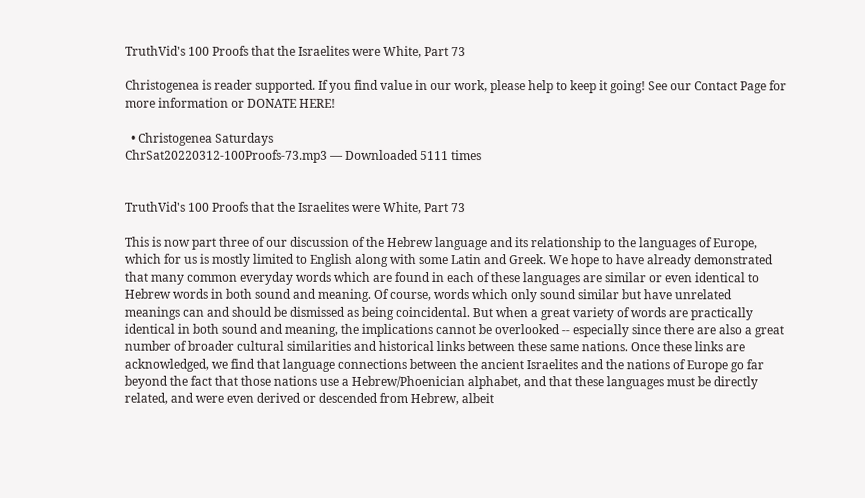TruthVid's 100 Proofs that the Israelites were White, Part 73

Christogenea is reader supported. If you find value in our work, please help to keep it going! See our Contact Page for more information or DONATE HERE!

  • Christogenea Saturdays
ChrSat20220312-100Proofs-73.mp3 — Downloaded 5111 times


TruthVid's 100 Proofs that the Israelites were White, Part 73

This is now part three of our discussion of the Hebrew language and its relationship to the languages of Europe, which for us is mostly limited to English along with some Latin and Greek. We hope to have already demonstrated that many common everyday words which are found in each of these languages are similar or even identical to Hebrew words in both sound and meaning. Of course, words which only sound similar but have unrelated meanings can and should be dismissed as being coincidental. But when a great variety of words are practically identical in both sound and meaning, the implications cannot be overlooked -- especially since there are also a great number of broader cultural similarities and historical links between these same nations. Once these links are acknowledged, we find that language connections between the ancient Israelites and the nations of Europe go far beyond the fact that those nations use a Hebrew/Phoenician alphabet, and that these languages must be directly related, and were even derived or descended from Hebrew, albeit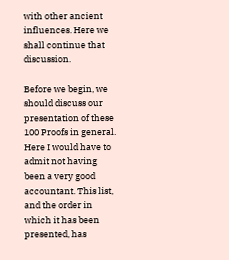with other ancient influences. Here we shall continue that discussion.

Before we begin, we should discuss our presentation of these 100 Proofs in general. Here I would have to admit not having been a very good accountant. This list, and the order in which it has been presented, has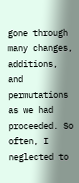gone through many changes, additions, and permutations as we had proceeded. So often, I neglected to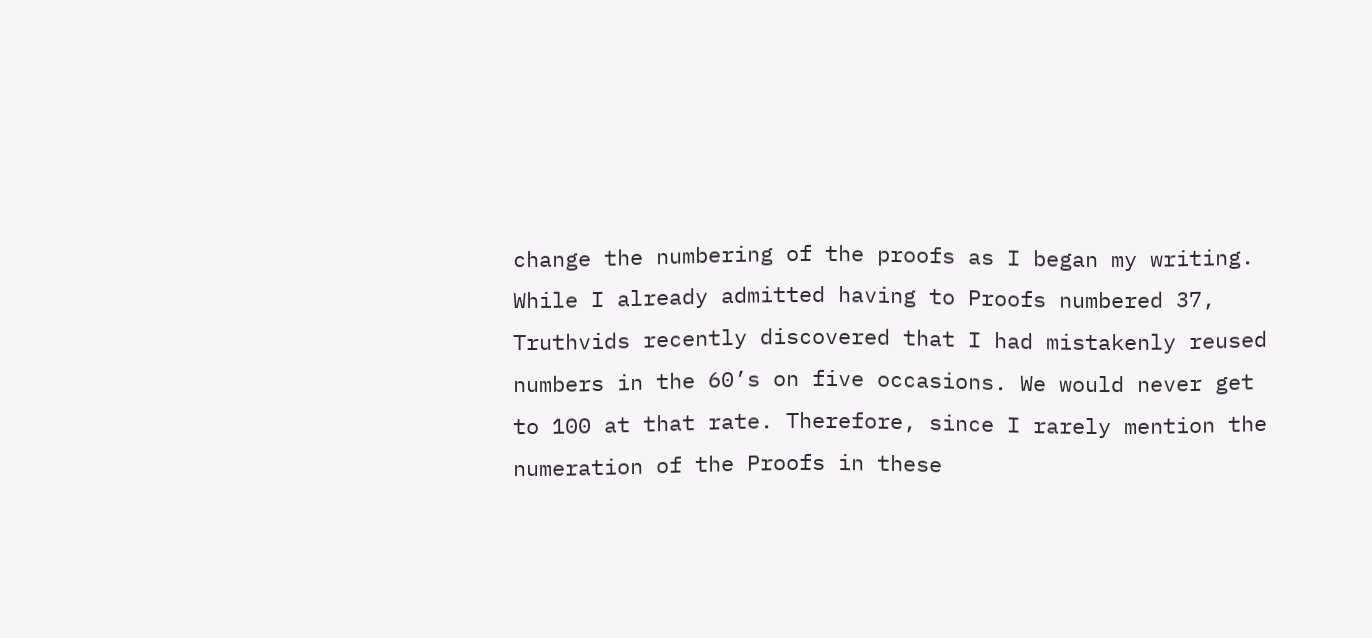change the numbering of the proofs as I began my writing. While I already admitted having to Proofs numbered 37, Truthvids recently discovered that I had mistakenly reused numbers in the 60’s on five occasions. We would never get to 100 at that rate. Therefore, since I rarely mention the numeration of the Proofs in these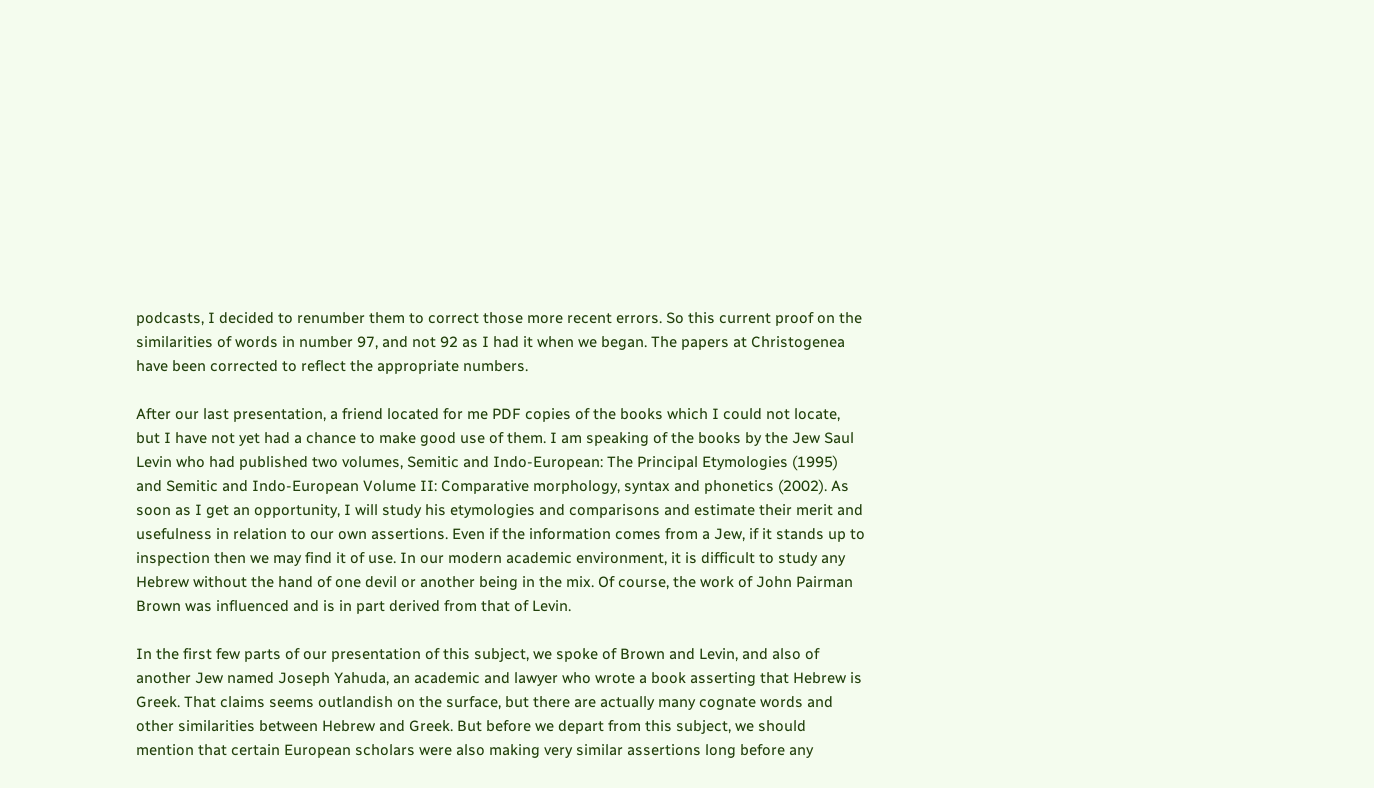podcasts, I decided to renumber them to correct those more recent errors. So this current proof on the similarities of words in number 97, and not 92 as I had it when we began. The papers at Christogenea have been corrected to reflect the appropriate numbers.

After our last presentation, a friend located for me PDF copies of the books which I could not locate, but I have not yet had a chance to make good use of them. I am speaking of the books by the Jew Saul Levin who had published two volumes, Semitic and Indo-European: The Principal Etymologies (1995) and Semitic and Indo-European Volume II: Comparative morphology, syntax and phonetics (2002). As soon as I get an opportunity, I will study his etymologies and comparisons and estimate their merit and usefulness in relation to our own assertions. Even if the information comes from a Jew, if it stands up to inspection then we may find it of use. In our modern academic environment, it is difficult to study any Hebrew without the hand of one devil or another being in the mix. Of course, the work of John Pairman Brown was influenced and is in part derived from that of Levin.

In the first few parts of our presentation of this subject, we spoke of Brown and Levin, and also of another Jew named Joseph Yahuda, an academic and lawyer who wrote a book asserting that Hebrew is Greek. That claims seems outlandish on the surface, but there are actually many cognate words and other similarities between Hebrew and Greek. But before we depart from this subject, we should mention that certain European scholars were also making very similar assertions long before any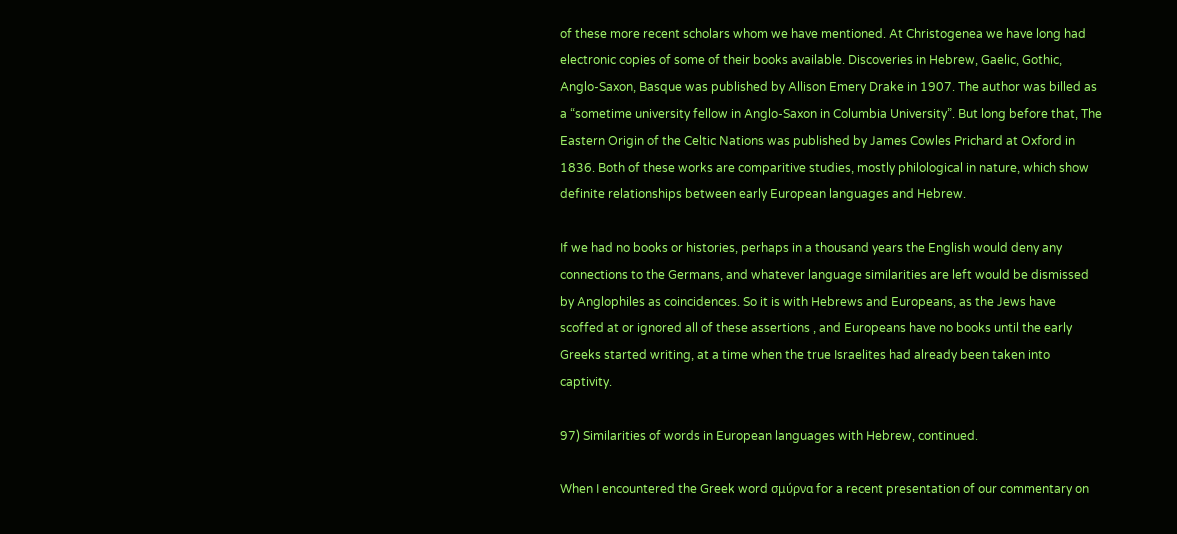of these more recent scholars whom we have mentioned. At Christogenea we have long had electronic copies of some of their books available. Discoveries in Hebrew, Gaelic, Gothic, Anglo-Saxon, Basque was published by Allison Emery Drake in 1907. The author was billed as a “sometime university fellow in Anglo-Saxon in Columbia University”. But long before that, The Eastern Origin of the Celtic Nations was published by James Cowles Prichard at Oxford in 1836. Both of these works are comparitive studies, mostly philological in nature, which show definite relationships between early European languages and Hebrew.

If we had no books or histories, perhaps in a thousand years the English would deny any connections to the Germans, and whatever language similarities are left would be dismissed by Anglophiles as coincidences. So it is with Hebrews and Europeans, as the Jews have scoffed at or ignored all of these assertions , and Europeans have no books until the early Greeks started writing, at a time when the true Israelites had already been taken into captivity.

97) Similarities of words in European languages with Hebrew, continued.

When I encountered the Greek word σμύρνα for a recent presentation of our commentary on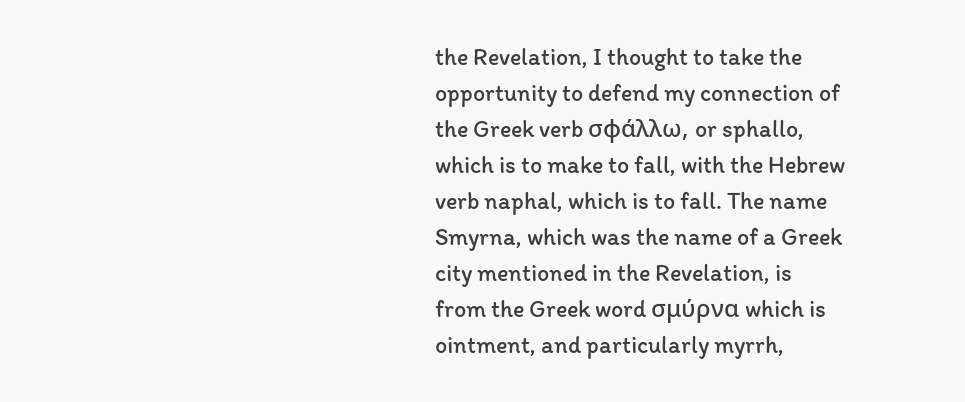the Revelation, I thought to take the opportunity to defend my connection of the Greek verb σφάλλω, or sphallo, which is to make to fall, with the Hebrew verb naphal, which is to fall. The name Smyrna, which was the name of a Greek city mentioned in the Revelation, is from the Greek word σμύρνα which is ointment, and particularly myrrh,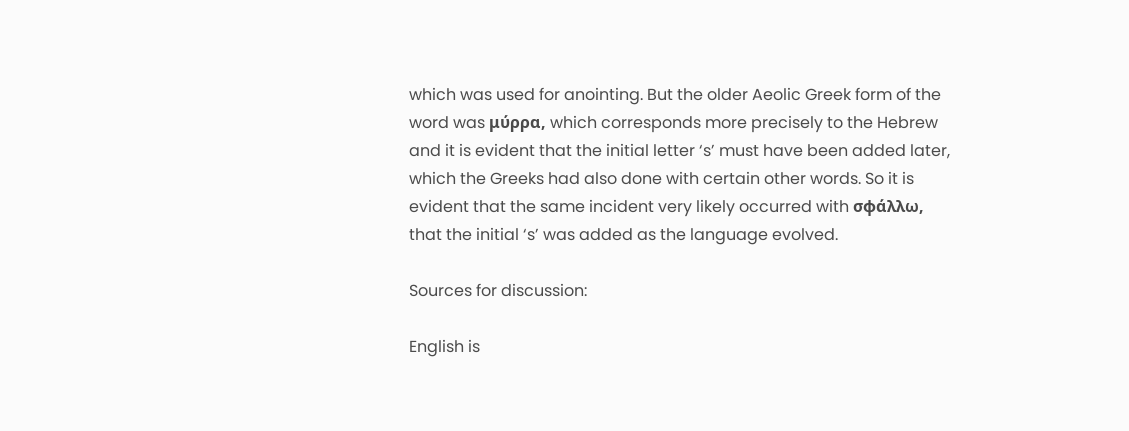which was used for anointing. But the older Aeolic Greek form of the word was μύρρα, which corresponds more precisely to the Hebrew and it is evident that the initial letter ‘s’ must have been added later, which the Greeks had also done with certain other words. So it is evident that the same incident very likely occurred with σφάλλω, that the initial ‘s’ was added as the language evolved.

Sources for discussion:

English is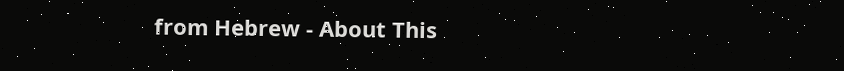from Hebrew - About This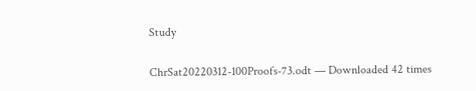Study

ChrSat20220312-100Proofs-73.odt — Downloaded 42 times